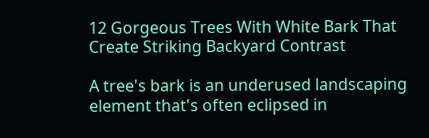12 Gorgeous Trees With White Bark That Create Striking Backyard Contrast

A tree's bark is an underused landscaping element that's often eclipsed in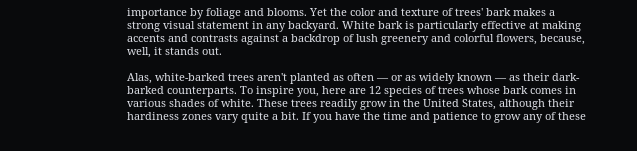importance by foliage and blooms. Yet the color and texture of trees' bark makes a strong visual statement in any backyard. White bark is particularly effective at making accents and contrasts against a backdrop of lush greenery and colorful flowers, because, well, it stands out.

Alas, white-barked trees aren't planted as often — or as widely known — as their dark-barked counterparts. To inspire you, here are 12 species of trees whose bark comes in various shades of white. These trees readily grow in the United States, although their hardiness zones vary quite a bit. If you have the time and patience to grow any of these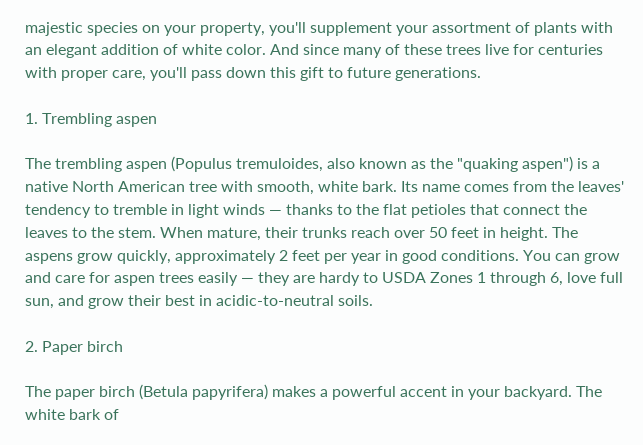majestic species on your property, you'll supplement your assortment of plants with an elegant addition of white color. And since many of these trees live for centuries with proper care, you'll pass down this gift to future generations.

1. Trembling aspen

The trembling aspen (Populus tremuloides, also known as the "quaking aspen") is a native North American tree with smooth, white bark. Its name comes from the leaves' tendency to tremble in light winds — thanks to the flat petioles that connect the leaves to the stem. When mature, their trunks reach over 50 feet in height. The aspens grow quickly, approximately 2 feet per year in good conditions. You can grow and care for aspen trees easily — they are hardy to USDA Zones 1 through 6, love full sun, and grow their best in acidic-to-neutral soils.

2. Paper birch

The paper birch (Betula papyrifera) makes a powerful accent in your backyard. The white bark of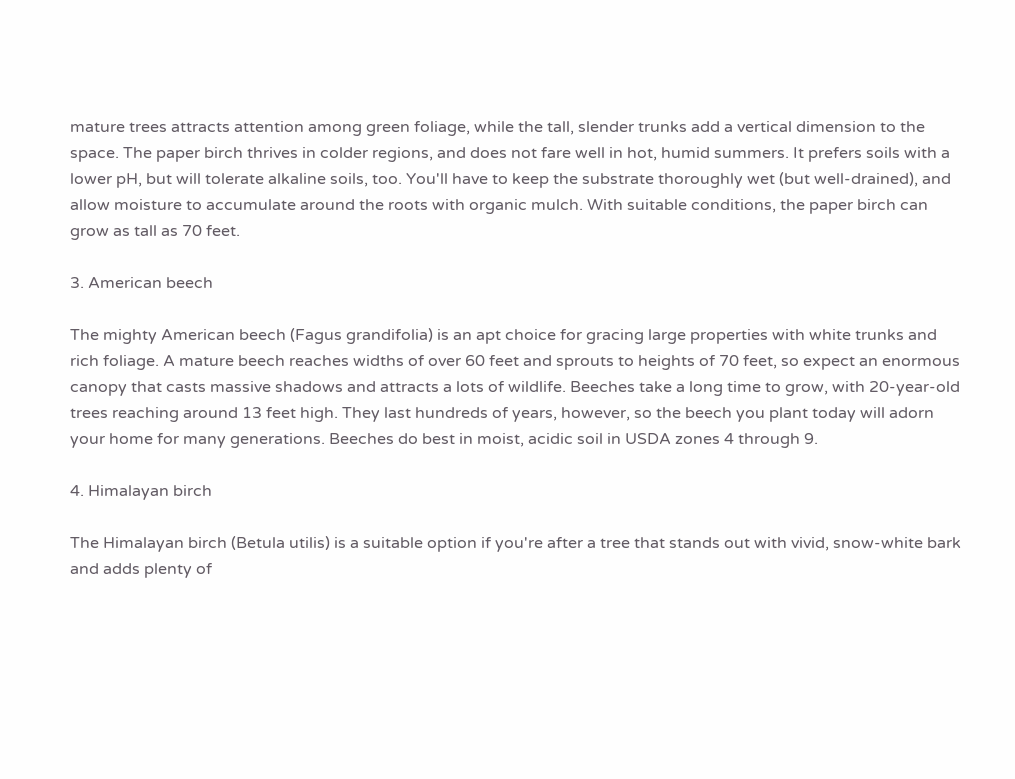mature trees attracts attention among green foliage, while the tall, slender trunks add a vertical dimension to the space. The paper birch thrives in colder regions, and does not fare well in hot, humid summers. It prefers soils with a lower pH, but will tolerate alkaline soils, too. You'll have to keep the substrate thoroughly wet (but well-drained), and allow moisture to accumulate around the roots with organic mulch. With suitable conditions, the paper birch can grow as tall as 70 feet.

3. American beech

The mighty American beech (Fagus grandifolia) is an apt choice for gracing large properties with white trunks and rich foliage. A mature beech reaches widths of over 60 feet and sprouts to heights of 70 feet, so expect an enormous canopy that casts massive shadows and attracts a lots of wildlife. Beeches take a long time to grow, with 20-year-old trees reaching around 13 feet high. They last hundreds of years, however, so the beech you plant today will adorn your home for many generations. Beeches do best in moist, acidic soil in USDA zones 4 through 9.

4. Himalayan birch

The Himalayan birch (Betula utilis) is a suitable option if you're after a tree that stands out with vivid, snow-white bark and adds plenty of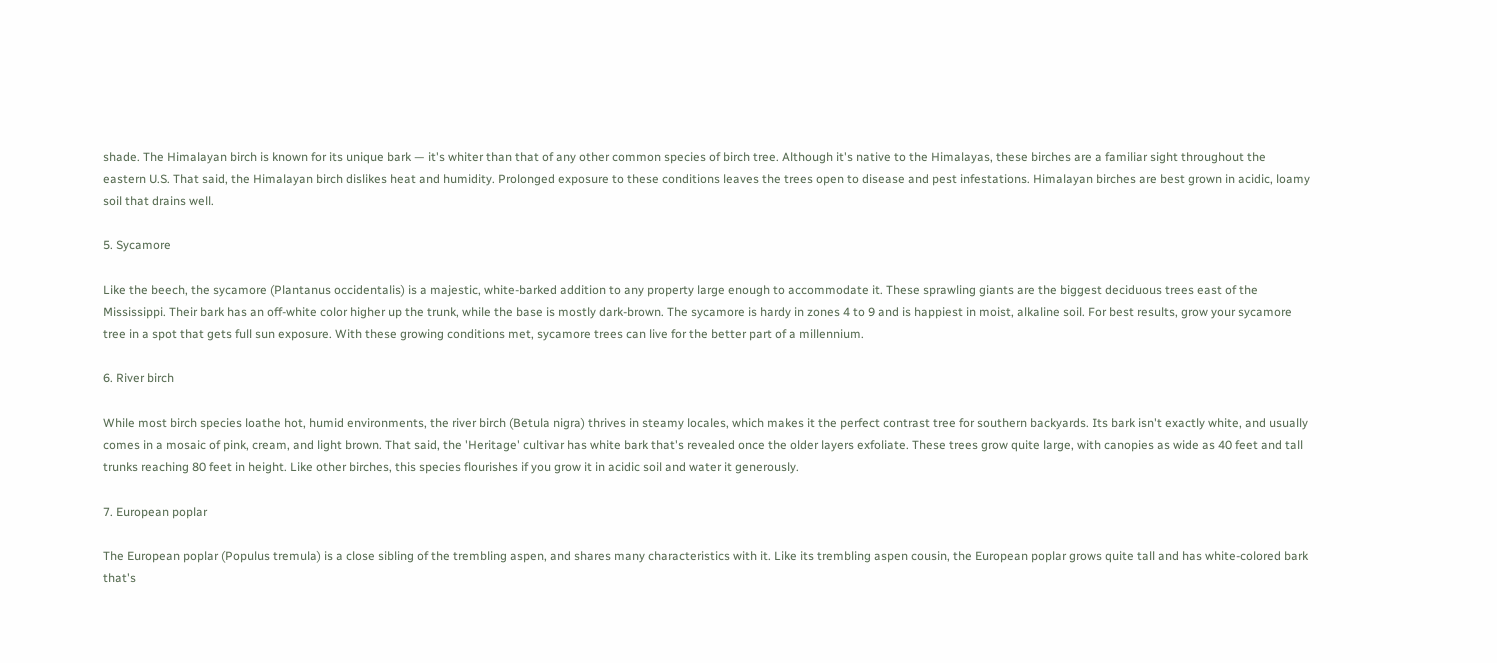shade. The Himalayan birch is known for its unique bark — it's whiter than that of any other common species of birch tree. Although it's native to the Himalayas, these birches are a familiar sight throughout the eastern U.S. That said, the Himalayan birch dislikes heat and humidity. Prolonged exposure to these conditions leaves the trees open to disease and pest infestations. Himalayan birches are best grown in acidic, loamy soil that drains well.

5. Sycamore

Like the beech, the sycamore (Plantanus occidentalis) is a majestic, white-barked addition to any property large enough to accommodate it. These sprawling giants are the biggest deciduous trees east of the Mississippi. Their bark has an off-white color higher up the trunk, while the base is mostly dark-brown. The sycamore is hardy in zones 4 to 9 and is happiest in moist, alkaline soil. For best results, grow your sycamore tree in a spot that gets full sun exposure. With these growing conditions met, sycamore trees can live for the better part of a millennium.

6. River birch

While most birch species loathe hot, humid environments, the river birch (Betula nigra) thrives in steamy locales, which makes it the perfect contrast tree for southern backyards. Its bark isn't exactly white, and usually comes in a mosaic of pink, cream, and light brown. That said, the 'Heritage' cultivar has white bark that's revealed once the older layers exfoliate. These trees grow quite large, with canopies as wide as 40 feet and tall trunks reaching 80 feet in height. Like other birches, this species flourishes if you grow it in acidic soil and water it generously.

7. European poplar

The European poplar (Populus tremula) is a close sibling of the trembling aspen, and shares many characteristics with it. Like its trembling aspen cousin, the European poplar grows quite tall and has white-colored bark that's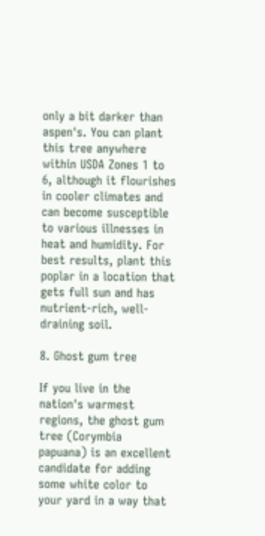only a bit darker than aspen's. You can plant this tree anywhere within USDA Zones 1 to 6, although it flourishes in cooler climates and can become susceptible to various illnesses in heat and humidity. For best results, plant this poplar in a location that gets full sun and has nutrient-rich, well-draining soil.

8. Ghost gum tree

If you live in the nation's warmest regions, the ghost gum tree (Corymbia papuana) is an excellent candidate for adding some white color to your yard in a way that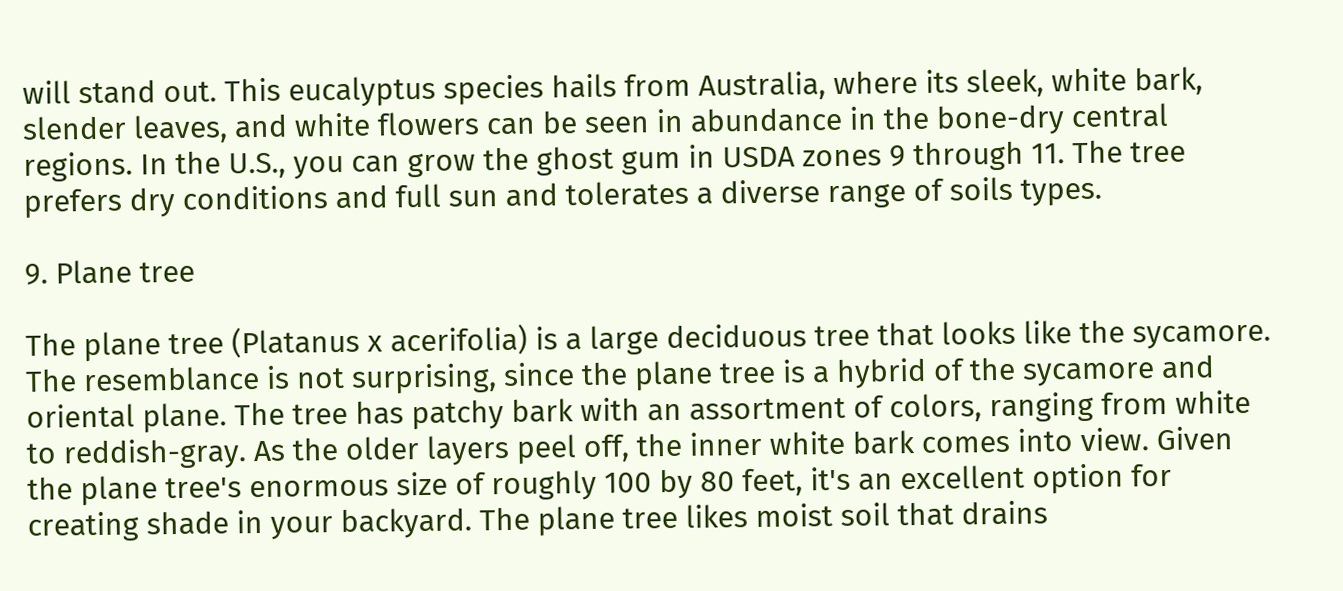will stand out. This eucalyptus species hails from Australia, where its sleek, white bark, slender leaves, and white flowers can be seen in abundance in the bone-dry central regions. In the U.S., you can grow the ghost gum in USDA zones 9 through 11. The tree prefers dry conditions and full sun and tolerates a diverse range of soils types.

9. Plane tree

The plane tree (Platanus x acerifolia) is a large deciduous tree that looks like the sycamore. The resemblance is not surprising, since the plane tree is a hybrid of the sycamore and oriental plane. The tree has patchy bark with an assortment of colors, ranging from white to reddish-gray. As the older layers peel off, the inner white bark comes into view. Given the plane tree's enormous size of roughly 100 by 80 feet, it's an excellent option for creating shade in your backyard. The plane tree likes moist soil that drains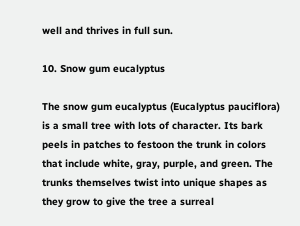well and thrives in full sun.

10. Snow gum eucalyptus

The snow gum eucalyptus (Eucalyptus pauciflora) is a small tree with lots of character. Its bark peels in patches to festoon the trunk in colors that include white, gray, purple, and green. The trunks themselves twist into unique shapes as they grow to give the tree a surreal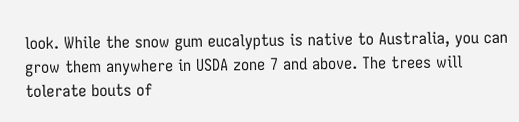look. While the snow gum eucalyptus is native to Australia, you can grow them anywhere in USDA zone 7 and above. The trees will tolerate bouts of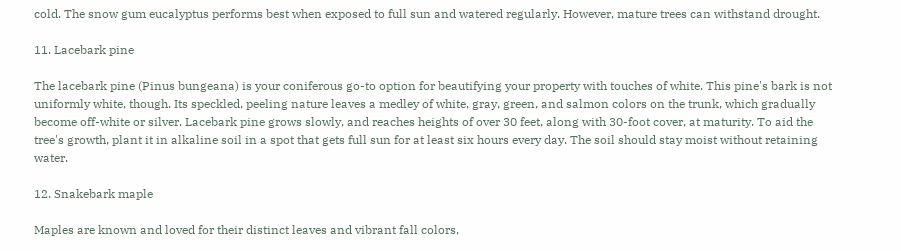cold. The snow gum eucalyptus performs best when exposed to full sun and watered regularly. However, mature trees can withstand drought.

11. Lacebark pine

The lacebark pine (Pinus bungeana) is your coniferous go-to option for beautifying your property with touches of white. This pine's bark is not uniformly white, though. Its speckled, peeling nature leaves a medley of white, gray, green, and salmon colors on the trunk, which gradually become off-white or silver. Lacebark pine grows slowly, and reaches heights of over 30 feet, along with 30-foot cover, at maturity. To aid the tree's growth, plant it in alkaline soil in a spot that gets full sun for at least six hours every day. The soil should stay moist without retaining water.

12. Snakebark maple

Maples are known and loved for their distinct leaves and vibrant fall colors,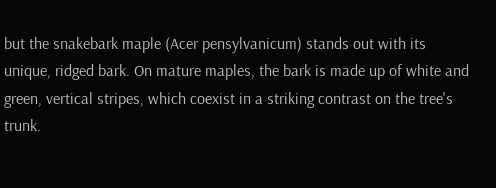but the snakebark maple (Acer pensylvanicum) stands out with its unique, ridged bark. On mature maples, the bark is made up of white and green, vertical stripes, which coexist in a striking contrast on the tree's trunk.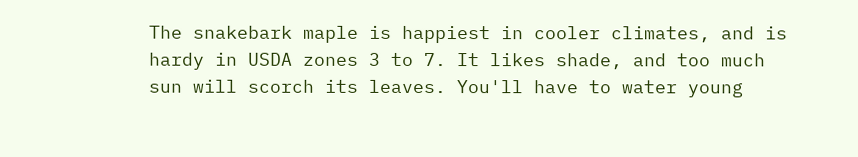The snakebark maple is happiest in cooler climates, and is hardy in USDA zones 3 to 7. It likes shade, and too much sun will scorch its leaves. You'll have to water young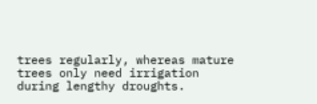trees regularly, whereas mature trees only need irrigation during lengthy droughts.